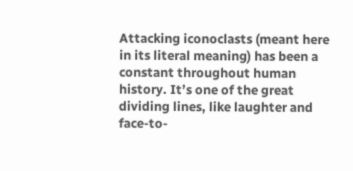Attacking iconoclasts (meant here in its literal meaning) has been a constant throughout human history. It’s one of the great dividing lines, like laughter and face-to-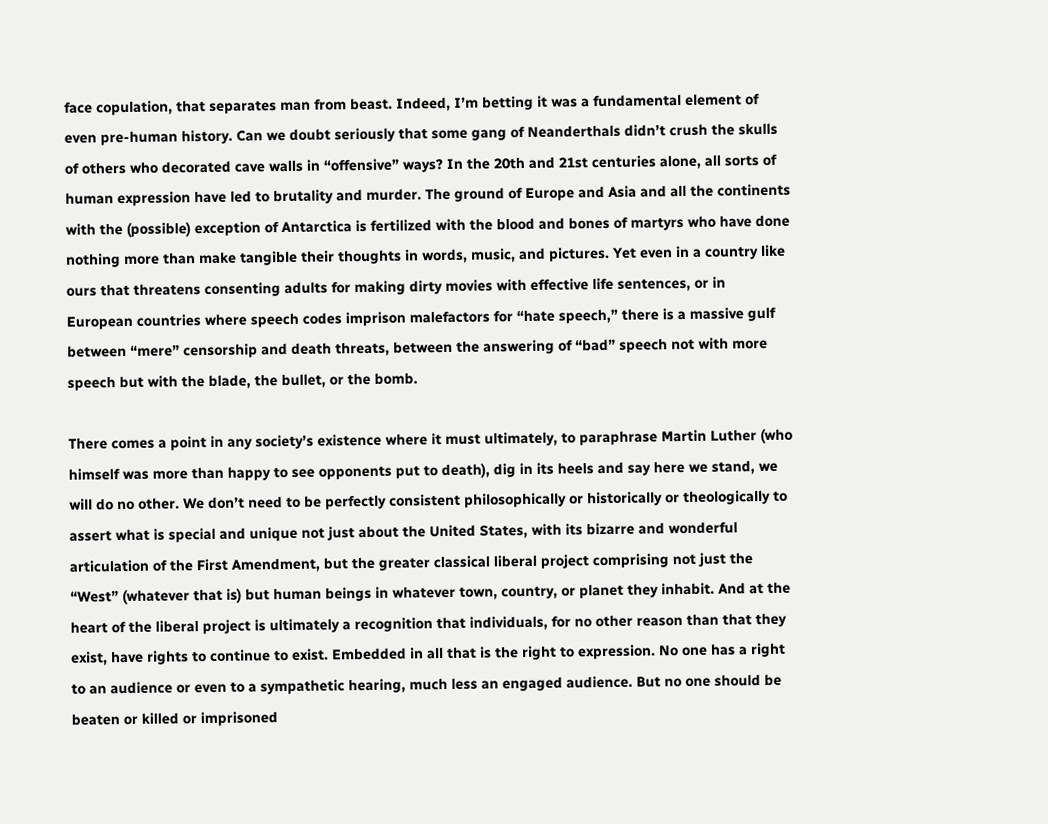face copulation, that separates man from beast. Indeed, I’m betting it was a fundamental element of even pre-human history. Can we doubt seriously that some gang of Neanderthals didn’t crush the skulls of others who decorated cave walls in “offensive” ways? In the 20th and 21st centuries alone, all sorts of human expression have led to brutality and murder. The ground of Europe and Asia and all the continents with the (possible) exception of Antarctica is fertilized with the blood and bones of martyrs who have done nothing more than make tangible their thoughts in words, music, and pictures. Yet even in a country like ours that threatens consenting adults for making dirty movies with effective life sentences, or in European countries where speech codes imprison malefactors for “hate speech,” there is a massive gulf between “mere” censorship and death threats, between the answering of “bad” speech not with more speech but with the blade, the bullet, or the bomb.

There comes a point in any society’s existence where it must ultimately, to paraphrase Martin Luther (who himself was more than happy to see opponents put to death), dig in its heels and say here we stand, we will do no other. We don’t need to be perfectly consistent philosophically or historically or theologically to assert what is special and unique not just about the United States, with its bizarre and wonderful articulation of the First Amendment, but the greater classical liberal project comprising not just the “West” (whatever that is) but human beings in whatever town, country, or planet they inhabit. And at the heart of the liberal project is ultimately a recognition that individuals, for no other reason than that they exist, have rights to continue to exist. Embedded in all that is the right to expression. No one has a right to an audience or even to a sympathetic hearing, much less an engaged audience. But no one should be beaten or killed or imprisoned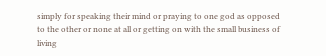simply for speaking their mind or praying to one god as opposed to the other or none at all or getting on with the small business of living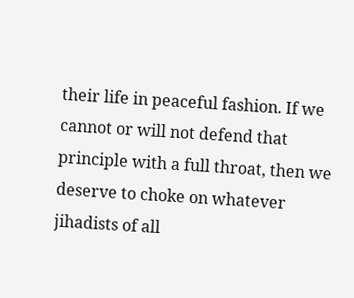their life in peaceful fashion. If we cannot or will not defend that principle with a full throat, then we deserve to choke on whatever jihadists of all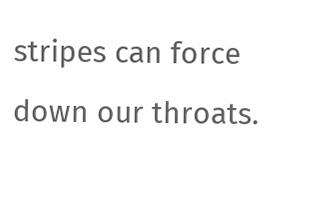stripes can force down our throats.